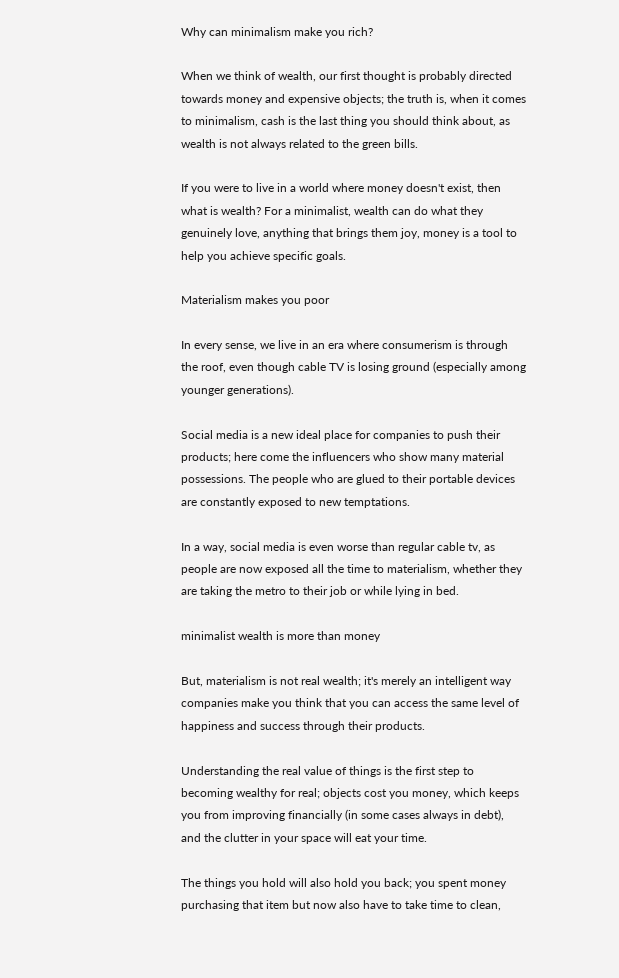Why can minimalism make you rich?

When we think of wealth, our first thought is probably directed towards money and expensive objects; the truth is, when it comes to minimalism, cash is the last thing you should think about, as wealth is not always related to the green bills.

If you were to live in a world where money doesn't exist, then what is wealth? For a minimalist, wealth can do what they genuinely love, anything that brings them joy, money is a tool to help you achieve specific goals.

Materialism makes you poor

In every sense, we live in an era where consumerism is through the roof, even though cable TV is losing ground (especially among younger generations).

Social media is a new ideal place for companies to push their products; here come the influencers who show many material possessions. The people who are glued to their portable devices are constantly exposed to new temptations.

In a way, social media is even worse than regular cable tv, as people are now exposed all the time to materialism, whether they are taking the metro to their job or while lying in bed.

minimalist wealth is more than money

But, materialism is not real wealth; it's merely an intelligent way companies make you think that you can access the same level of happiness and success through their products.

Understanding the real value of things is the first step to becoming wealthy for real; objects cost you money, which keeps you from improving financially (in some cases always in debt), and the clutter in your space will eat your time.

The things you hold will also hold you back; you spent money purchasing that item but now also have to take time to clean,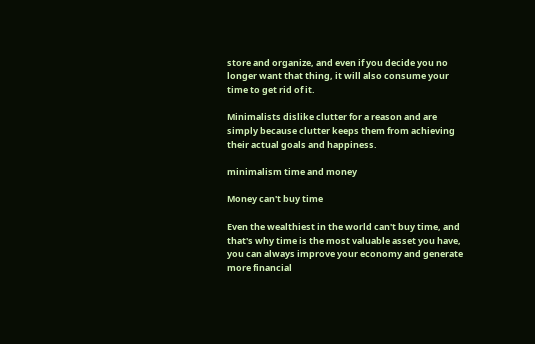store and organize, and even if you decide you no longer want that thing, it will also consume your time to get rid of it.

Minimalists dislike clutter for a reason and are simply because clutter keeps them from achieving their actual goals and happiness.

minimalism time and money

Money can't buy time

Even the wealthiest in the world can't buy time, and that's why time is the most valuable asset you have, you can always improve your economy and generate more financial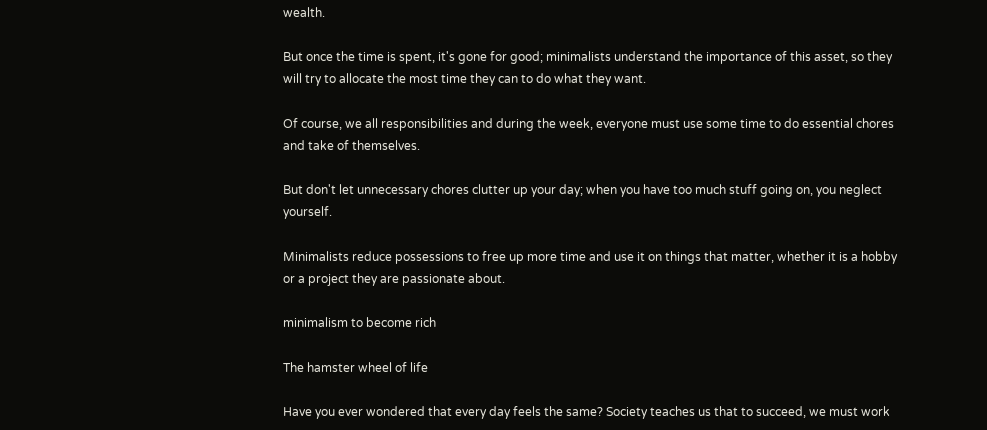wealth.

But once the time is spent, it's gone for good; minimalists understand the importance of this asset, so they will try to allocate the most time they can to do what they want.

Of course, we all responsibilities and during the week, everyone must use some time to do essential chores and take of themselves.

But don't let unnecessary chores clutter up your day; when you have too much stuff going on, you neglect yourself.

Minimalists reduce possessions to free up more time and use it on things that matter, whether it is a hobby or a project they are passionate about.

minimalism to become rich

The hamster wheel of life

Have you ever wondered that every day feels the same? Society teaches us that to succeed, we must work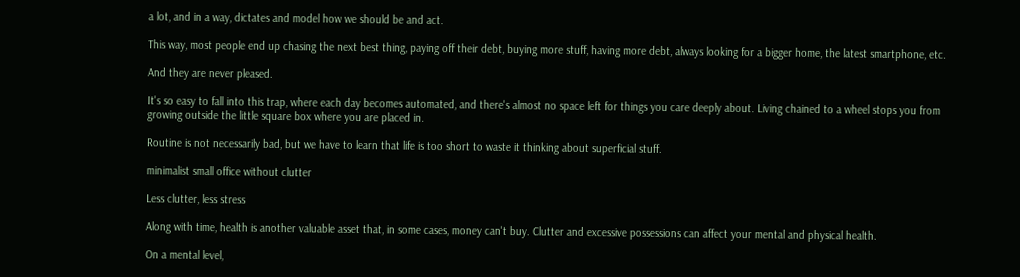a lot, and in a way, dictates and model how we should be and act.

This way, most people end up chasing the next best thing, paying off their debt, buying more stuff, having more debt, always looking for a bigger home, the latest smartphone, etc.

And they are never pleased.

It's so easy to fall into this trap, where each day becomes automated, and there's almost no space left for things you care deeply about. Living chained to a wheel stops you from growing outside the little square box where you are placed in.

Routine is not necessarily bad, but we have to learn that life is too short to waste it thinking about superficial stuff.

minimalist small office without clutter

Less clutter, less stress

Along with time, health is another valuable asset that, in some cases, money can't buy. Clutter and excessive possessions can affect your mental and physical health.

On a mental level,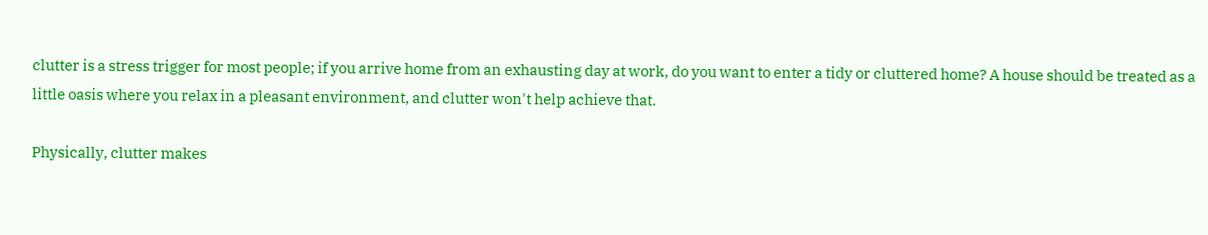clutter is a stress trigger for most people; if you arrive home from an exhausting day at work, do you want to enter a tidy or cluttered home? A house should be treated as a little oasis where you relax in a pleasant environment, and clutter won't help achieve that.

Physically, clutter makes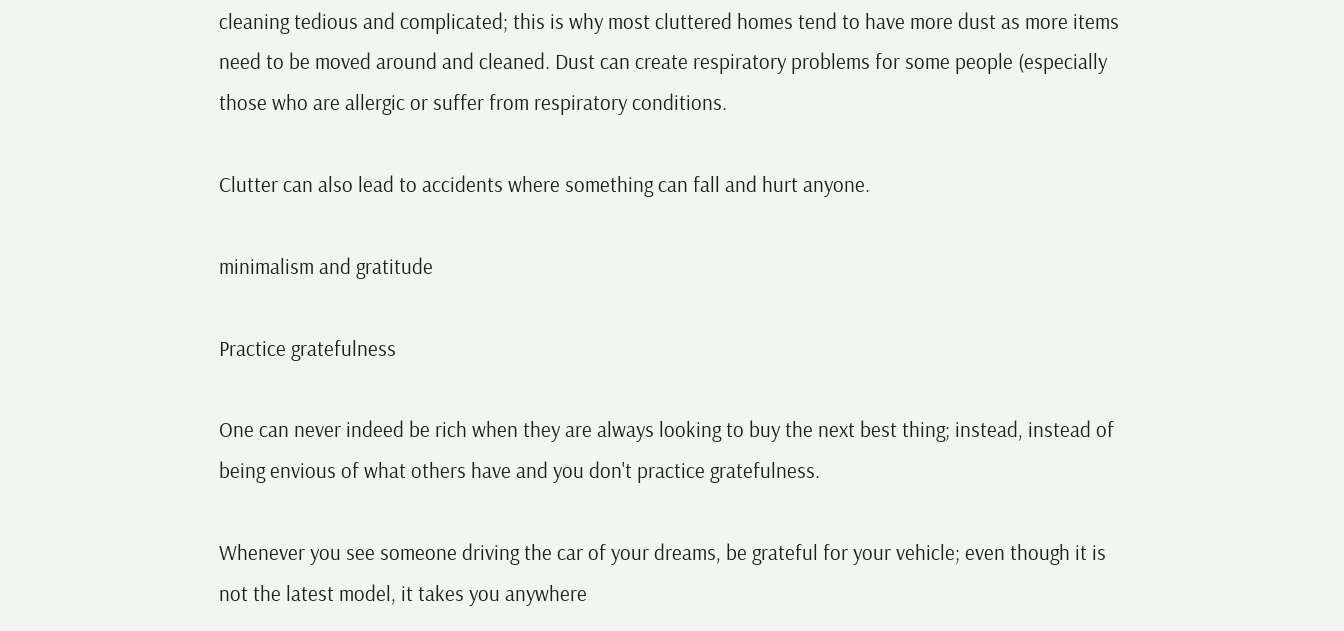cleaning tedious and complicated; this is why most cluttered homes tend to have more dust as more items need to be moved around and cleaned. Dust can create respiratory problems for some people (especially those who are allergic or suffer from respiratory conditions.

Clutter can also lead to accidents where something can fall and hurt anyone.

minimalism and gratitude

Practice gratefulness

One can never indeed be rich when they are always looking to buy the next best thing; instead, instead of being envious of what others have and you don't practice gratefulness.

Whenever you see someone driving the car of your dreams, be grateful for your vehicle; even though it is not the latest model, it takes you anywhere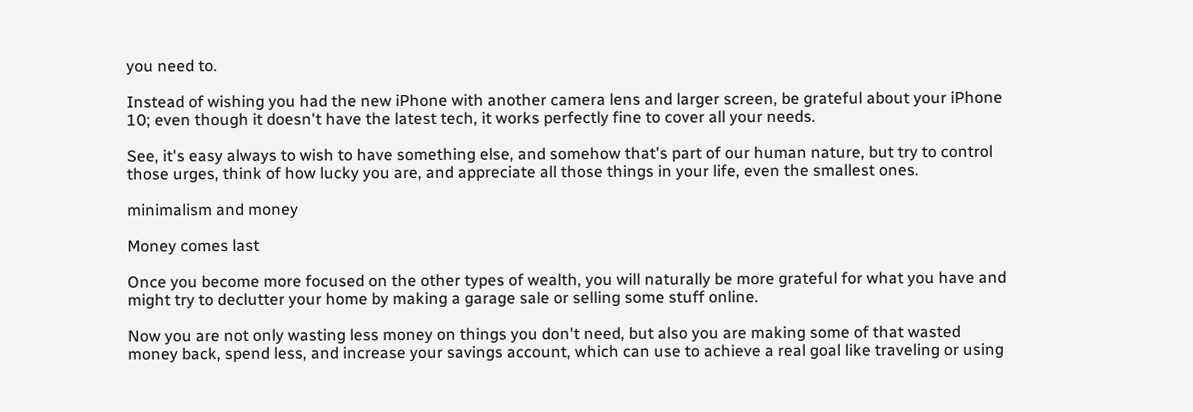you need to.

Instead of wishing you had the new iPhone with another camera lens and larger screen, be grateful about your iPhone 10; even though it doesn't have the latest tech, it works perfectly fine to cover all your needs.

See, it's easy always to wish to have something else, and somehow that's part of our human nature, but try to control those urges, think of how lucky you are, and appreciate all those things in your life, even the smallest ones.

minimalism and money

Money comes last

Once you become more focused on the other types of wealth, you will naturally be more grateful for what you have and might try to declutter your home by making a garage sale or selling some stuff online.

Now you are not only wasting less money on things you don't need, but also you are making some of that wasted money back, spend less, and increase your savings account, which can use to achieve a real goal like traveling or using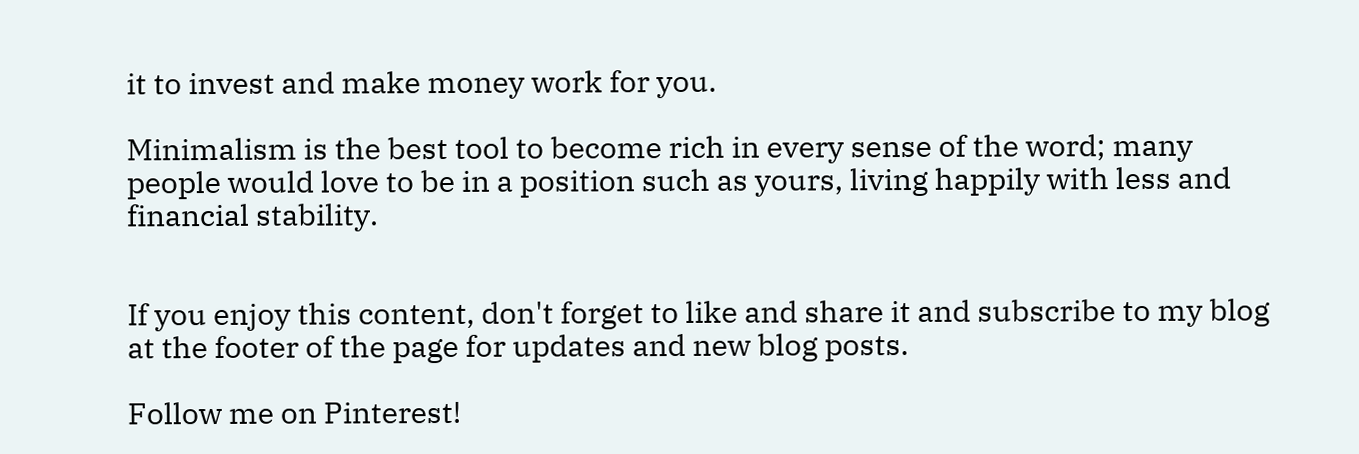it to invest and make money work for you.

Minimalism is the best tool to become rich in every sense of the word; many people would love to be in a position such as yours, living happily with less and financial stability.


If you enjoy this content, don't forget to like and share it and subscribe to my blog at the footer of the page for updates and new blog posts.

Follow me on Pinterest!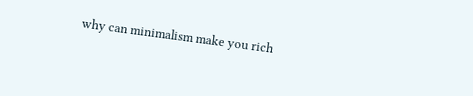why can minimalism make you rich